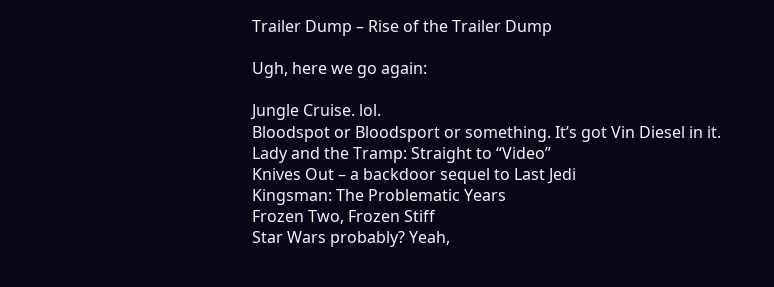Trailer Dump – Rise of the Trailer Dump

Ugh, here we go again:

Jungle Cruise. lol.
Bloodspot or Bloodsport or something. It’s got Vin Diesel in it.
Lady and the Tramp: Straight to “Video”
Knives Out – a backdoor sequel to Last Jedi
Kingsman: The Problematic Years
Frozen Two, Frozen Stiff
Star Wars probably? Yeah,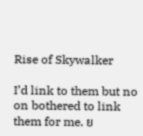Rise of Skywalker

I’d link to them but no on bothered to link them for me. ย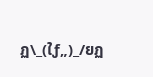ฏ\_(ใƒ„)_/ยฏ